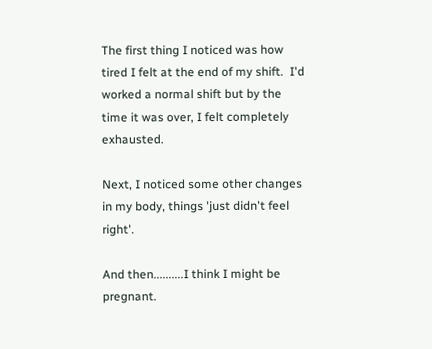The first thing I noticed was how tired I felt at the end of my shift.  I'd worked a normal shift but by the time it was over, I felt completely exhausted.

Next, I noticed some other changes in my body, things 'just didn't feel right'.

And then..........I think I might be pregnant.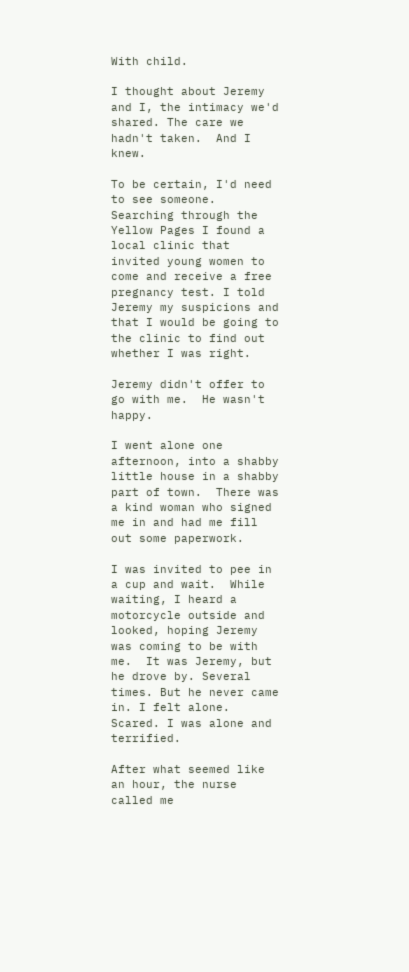With child.

I thought about Jeremy and I, the intimacy we'd shared. The care we hadn't taken.  And I knew.

To be certain, I'd need to see someone.  Searching through the Yellow Pages I found a local clinic that invited young women to come and receive a free pregnancy test. I told Jeremy my suspicions and that I would be going to the clinic to find out whether I was right.

Jeremy didn't offer to go with me.  He wasn't happy.

I went alone one afternoon, into a shabby little house in a shabby part of town.  There was a kind woman who signed me in and had me fill out some paperwork.

I was invited to pee in a cup and wait.  While waiting, I heard a motorcycle outside and looked, hoping Jeremy was coming to be with me.  It was Jeremy, but he drove by. Several times. But he never came in. I felt alone.  Scared. I was alone and terrified.

After what seemed like an hour, the nurse called me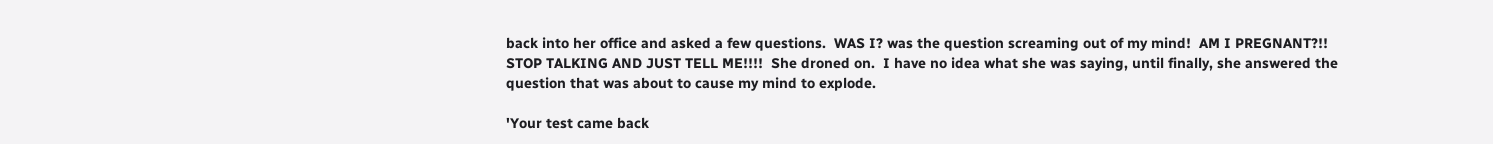back into her office and asked a few questions.  WAS I? was the question screaming out of my mind!  AM I PREGNANT?!!  STOP TALKING AND JUST TELL ME!!!!  She droned on.  I have no idea what she was saying, until finally, she answered the question that was about to cause my mind to explode.

'Your test came back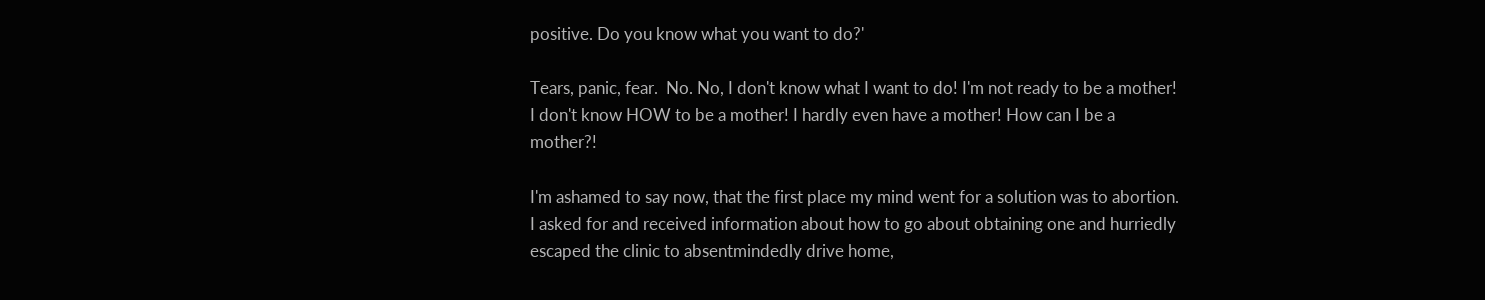positive. Do you know what you want to do?'

Tears, panic, fear.  No. No, I don't know what I want to do! I'm not ready to be a mother! I don't know HOW to be a mother! I hardly even have a mother! How can I be a mother?!

I'm ashamed to say now, that the first place my mind went for a solution was to abortion. I asked for and received information about how to go about obtaining one and hurriedly escaped the clinic to absentmindedly drive home,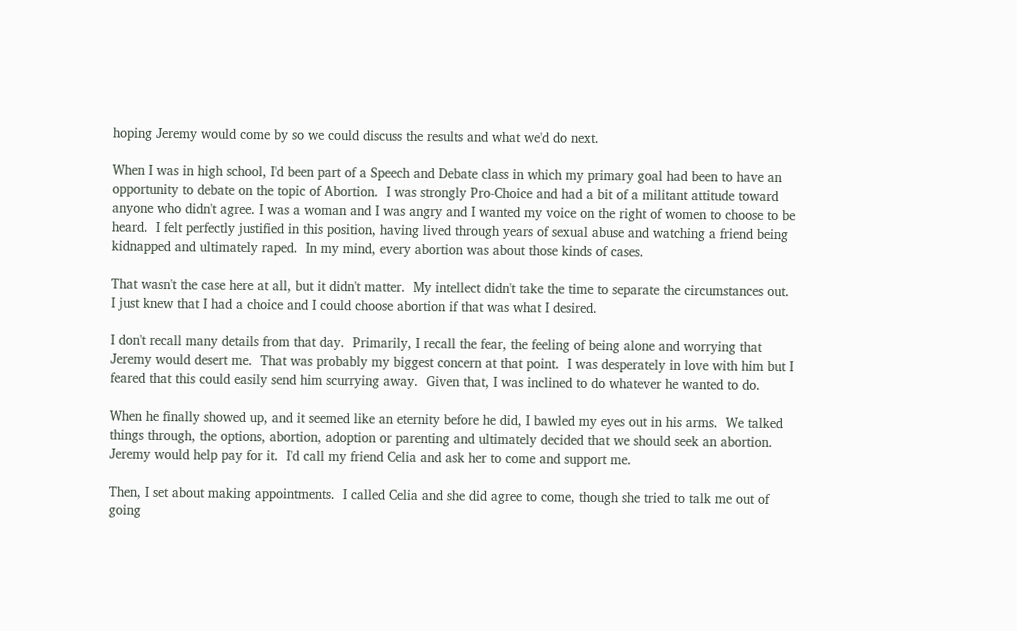hoping Jeremy would come by so we could discuss the results and what we'd do next.

When I was in high school, I'd been part of a Speech and Debate class in which my primary goal had been to have an opportunity to debate on the topic of Abortion.  I was strongly Pro-Choice and had a bit of a militant attitude toward anyone who didn't agree. I was a woman and I was angry and I wanted my voice on the right of women to choose to be heard.  I felt perfectly justified in this position, having lived through years of sexual abuse and watching a friend being kidnapped and ultimately raped.  In my mind, every abortion was about those kinds of cases.

That wasn't the case here at all, but it didn't matter.  My intellect didn't take the time to separate the circumstances out.  I just knew that I had a choice and I could choose abortion if that was what I desired.

I don't recall many details from that day.  Primarily, I recall the fear, the feeling of being alone and worrying that Jeremy would desert me.  That was probably my biggest concern at that point.  I was desperately in love with him but I feared that this could easily send him scurrying away.  Given that, I was inclined to do whatever he wanted to do.

When he finally showed up, and it seemed like an eternity before he did, I bawled my eyes out in his arms.  We talked things through, the options, abortion, adoption or parenting and ultimately decided that we should seek an abortion. Jeremy would help pay for it.  I'd call my friend Celia and ask her to come and support me.

Then, I set about making appointments.  I called Celia and she did agree to come, though she tried to talk me out of going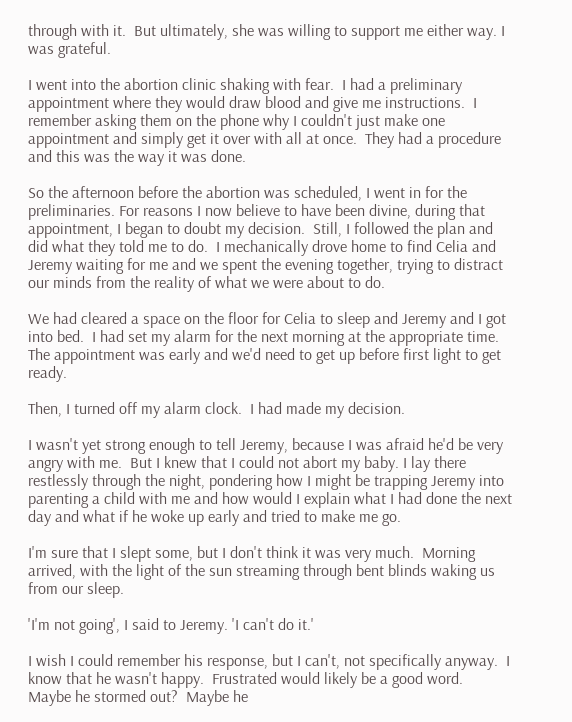through with it.  But ultimately, she was willing to support me either way. I was grateful.

I went into the abortion clinic shaking with fear.  I had a preliminary appointment where they would draw blood and give me instructions.  I remember asking them on the phone why I couldn't just make one appointment and simply get it over with all at once.  They had a procedure and this was the way it was done.

So the afternoon before the abortion was scheduled, I went in for the preliminaries. For reasons I now believe to have been divine, during that appointment, I began to doubt my decision.  Still, I followed the plan and did what they told me to do.  I mechanically drove home to find Celia and Jeremy waiting for me and we spent the evening together, trying to distract our minds from the reality of what we were about to do.

We had cleared a space on the floor for Celia to sleep and Jeremy and I got into bed.  I had set my alarm for the next morning at the appropriate time.  The appointment was early and we'd need to get up before first light to get ready.

Then, I turned off my alarm clock.  I had made my decision.

I wasn't yet strong enough to tell Jeremy, because I was afraid he'd be very angry with me.  But I knew that I could not abort my baby. I lay there restlessly through the night, pondering how I might be trapping Jeremy into parenting a child with me and how would I explain what I had done the next day and what if he woke up early and tried to make me go.

I'm sure that I slept some, but I don't think it was very much.  Morning arrived, with the light of the sun streaming through bent blinds waking us from our sleep.

'I'm not going', I said to Jeremy. 'I can't do it.'

I wish I could remember his response, but I can't, not specifically anyway.  I know that he wasn't happy.  Frustrated would likely be a good word.  Maybe he stormed out?  Maybe he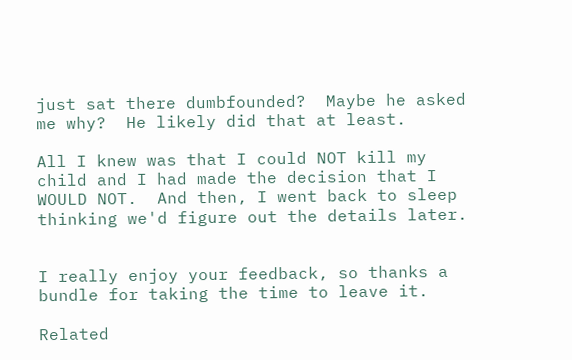just sat there dumbfounded?  Maybe he asked me why?  He likely did that at least.

All I knew was that I could NOT kill my child and I had made the decision that I WOULD NOT.  And then, I went back to sleep thinking we'd figure out the details later.


I really enjoy your feedback, so thanks a bundle for taking the time to leave it.

Related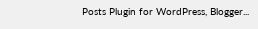Posts Plugin for WordPress, Blogger...